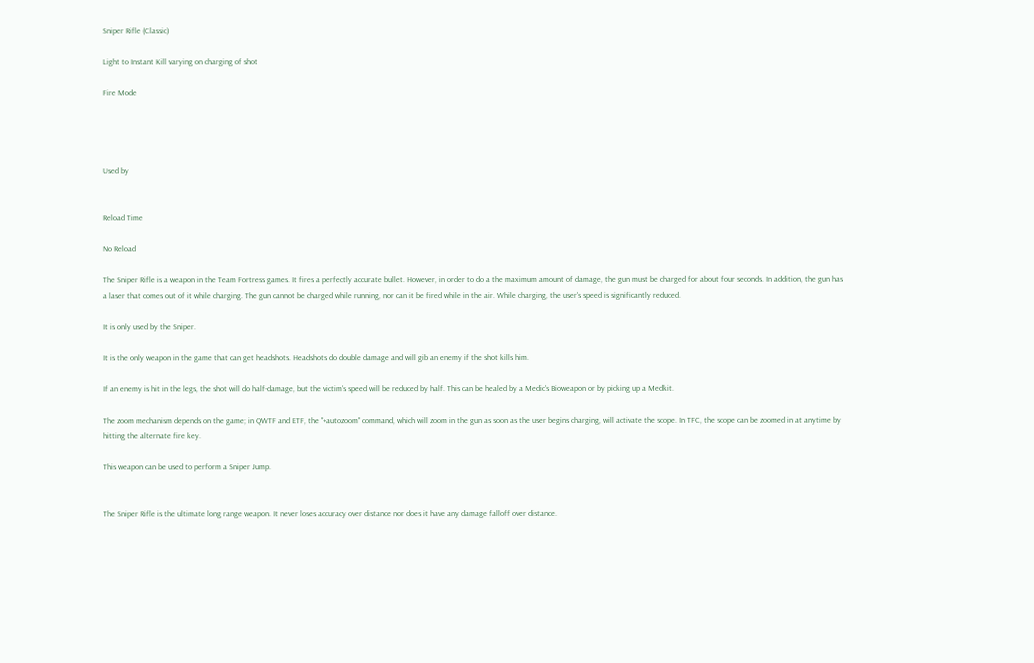Sniper Rifle (Classic)

Light to Instant Kill varying on charging of shot

Fire Mode




Used by


Reload Time

No Reload

The Sniper Rifle is a weapon in the Team Fortress games. It fires a perfectly accurate bullet. However, in order to do a the maximum amount of damage, the gun must be charged for about four seconds. In addition, the gun has a laser that comes out of it while charging. The gun cannot be charged while running, nor can it be fired while in the air. While charging, the user's speed is significantly reduced.

It is only used by the Sniper.

It is the only weapon in the game that can get headshots. Headshots do double damage and will gib an enemy if the shot kills him.

If an enemy is hit in the legs, the shot will do half-damage, but the victim's speed will be reduced by half. This can be healed by a Medic's Bioweapon or by picking up a Medkit.

The zoom mechanism depends on the game; in QWTF and ETF, the "+autozoom" command, which will zoom in the gun as soon as the user begins charging, will activate the scope. In TFC, the scope can be zoomed in at anytime by hitting the alternate fire key.

This weapon can be used to perform a Sniper Jump.


The Sniper Rifle is the ultimate long range weapon. It never loses accuracy over distance nor does it have any damage falloff over distance.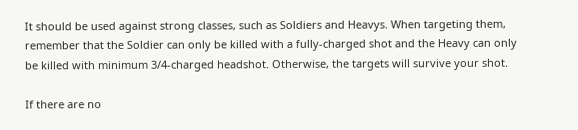It should be used against strong classes, such as Soldiers and Heavys. When targeting them, remember that the Soldier can only be killed with a fully-charged shot and the Heavy can only be killed with minimum 3/4-charged headshot. Otherwise, the targets will survive your shot.

If there are no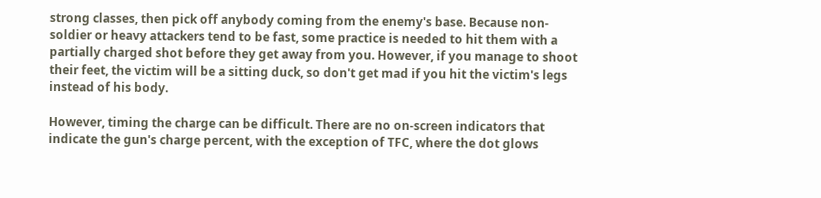strong classes, then pick off anybody coming from the enemy's base. Because non-soldier or heavy attackers tend to be fast, some practice is needed to hit them with a partially charged shot before they get away from you. However, if you manage to shoot their feet, the victim will be a sitting duck, so don't get mad if you hit the victim's legs instead of his body.

However, timing the charge can be difficult. There are no on-screen indicators that indicate the gun's charge percent, with the exception of TFC, where the dot glows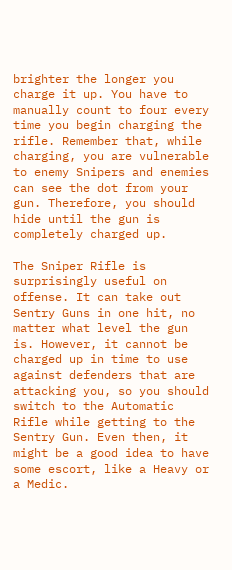brighter the longer you charge it up. You have to manually count to four every time you begin charging the rifle. Remember that, while charging, you are vulnerable to enemy Snipers and enemies can see the dot from your gun. Therefore, you should hide until the gun is completely charged up.

The Sniper Rifle is surprisingly useful on offense. It can take out Sentry Guns in one hit, no matter what level the gun is. However, it cannot be charged up in time to use against defenders that are attacking you, so you should switch to the Automatic Rifle while getting to the Sentry Gun. Even then, it might be a good idea to have some escort, like a Heavy or a Medic.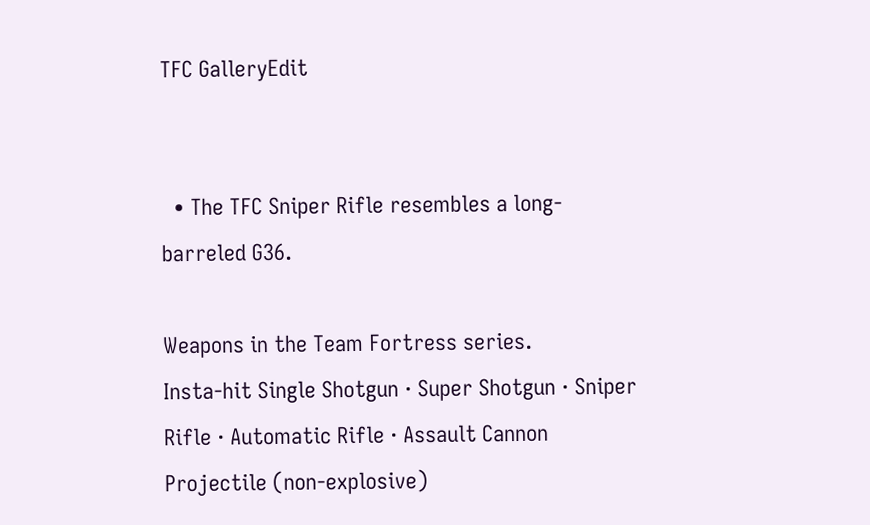TFC GalleryEdit


  • The TFC Sniper Rifle resembles a long-barreled G36.

Weapons in the Team Fortress series.
Insta-hit Single Shotgun · Super Shotgun · Sniper Rifle · Automatic Rifle · Assault Cannon
Projectile (non-explosive)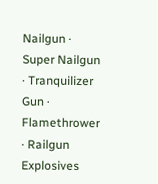Nailgun · Super Nailgun · Tranquilizer Gun · Flamethrower · Railgun
Explosives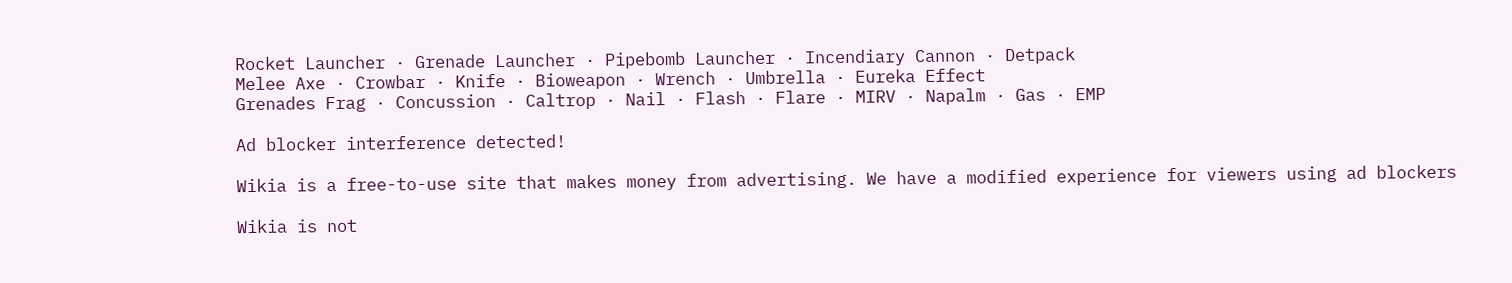Rocket Launcher · Grenade Launcher · Pipebomb Launcher · Incendiary Cannon · Detpack
Melee Axe · Crowbar · Knife · Bioweapon · Wrench · Umbrella · Eureka Effect
Grenades Frag · Concussion · Caltrop · Nail · Flash · Flare · MIRV · Napalm · Gas · EMP

Ad blocker interference detected!

Wikia is a free-to-use site that makes money from advertising. We have a modified experience for viewers using ad blockers

Wikia is not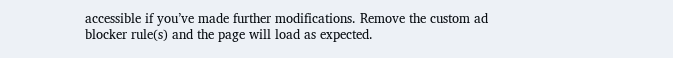accessible if you’ve made further modifications. Remove the custom ad blocker rule(s) and the page will load as expected.